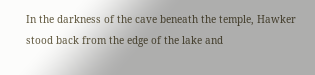In the darkness of the cave beneath the temple, Hawker stood back from the edge of the lake and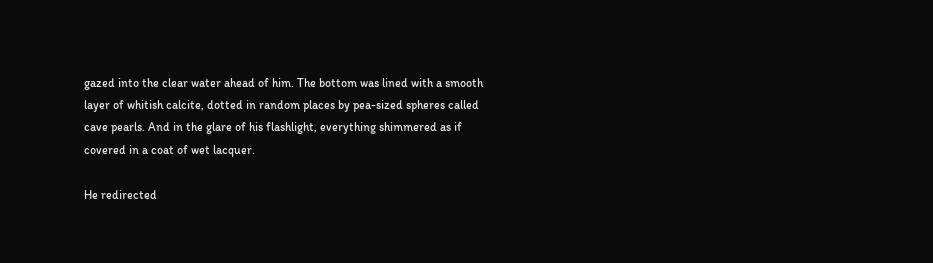gazed into the clear water ahead of him. The bottom was lined with a smooth layer of whitish calcite, dotted in random places by pea-sized spheres called cave pearls. And in the glare of his flashlight, everything shimmered as if covered in a coat of wet lacquer.

He redirected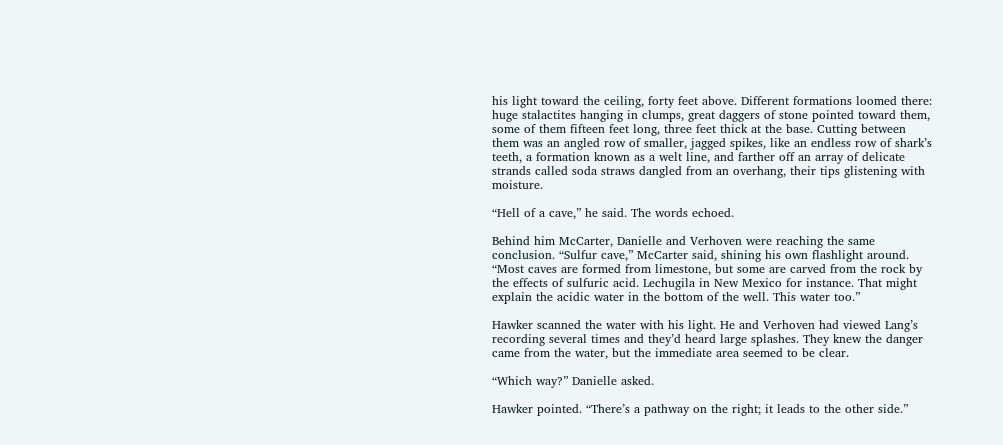his light toward the ceiling, forty feet above. Different formations loomed there: huge stalactites hanging in clumps, great daggers of stone pointed toward them, some of them fifteen feet long, three feet thick at the base. Cutting between them was an angled row of smaller, jagged spikes, like an endless row of shark’s teeth, a formation known as a welt line, and farther off an array of delicate strands called soda straws dangled from an overhang, their tips glistening with moisture.

“Hell of a cave,” he said. The words echoed.

Behind him McCarter, Danielle and Verhoven were reaching the same conclusion. “Sulfur cave,” McCarter said, shining his own flashlight around. “Most caves are formed from limestone, but some are carved from the rock by the effects of sulfuric acid. Lechugila in New Mexico for instance. That might explain the acidic water in the bottom of the well. This water too.”

Hawker scanned the water with his light. He and Verhoven had viewed Lang’s recording several times and they’d heard large splashes. They knew the danger came from the water, but the immediate area seemed to be clear.

“Which way?” Danielle asked.

Hawker pointed. “There’s a pathway on the right; it leads to the other side.”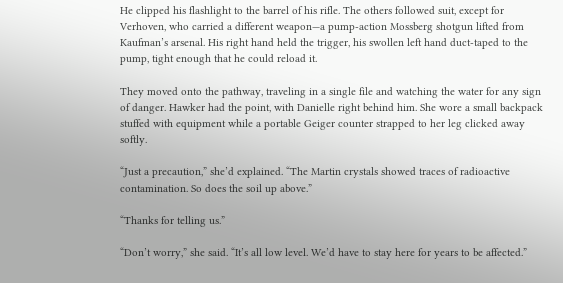He clipped his flashlight to the barrel of his rifle. The others followed suit, except for Verhoven, who carried a different weapon—a pump-action Mossberg shotgun lifted from Kaufman’s arsenal. His right hand held the trigger, his swollen left hand duct-taped to the pump, tight enough that he could reload it.

They moved onto the pathway, traveling in a single file and watching the water for any sign of danger. Hawker had the point, with Danielle right behind him. She wore a small backpack stuffed with equipment while a portable Geiger counter strapped to her leg clicked away softly.

“Just a precaution,” she’d explained. “The Martin crystals showed traces of radioactive contamination. So does the soil up above.”

“Thanks for telling us.”

“Don’t worry,” she said. “It’s all low level. We’d have to stay here for years to be affected.”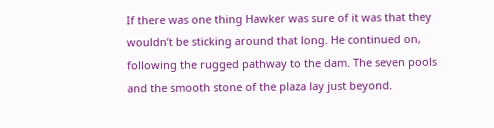If there was one thing Hawker was sure of it was that they wouldn’t be sticking around that long. He continued on, following the rugged pathway to the dam. The seven pools and the smooth stone of the plaza lay just beyond.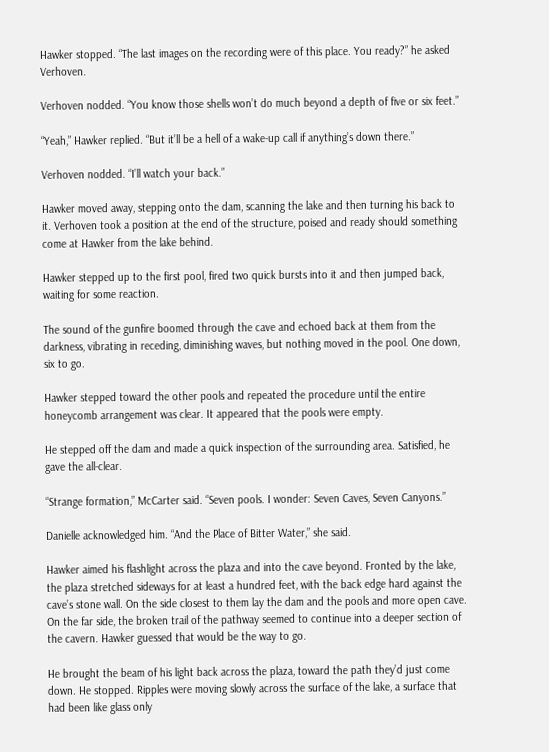Hawker stopped. “The last images on the recording were of this place. You ready?” he asked Verhoven.

Verhoven nodded. “You know those shells won’t do much beyond a depth of five or six feet.”

“Yeah,” Hawker replied. “But it’ll be a hell of a wake-up call if anything’s down there.”

Verhoven nodded. “I’ll watch your back.”

Hawker moved away, stepping onto the dam, scanning the lake and then turning his back to it. Verhoven took a position at the end of the structure, poised and ready should something come at Hawker from the lake behind.

Hawker stepped up to the first pool, fired two quick bursts into it and then jumped back, waiting for some reaction.

The sound of the gunfire boomed through the cave and echoed back at them from the darkness, vibrating in receding, diminishing waves, but nothing moved in the pool. One down, six to go.

Hawker stepped toward the other pools and repeated the procedure until the entire honeycomb arrangement was clear. It appeared that the pools were empty.

He stepped off the dam and made a quick inspection of the surrounding area. Satisfied, he gave the all-clear.

“Strange formation,” McCarter said. “Seven pools. I wonder: Seven Caves, Seven Canyons.”

Danielle acknowledged him. “And the Place of Bitter Water,” she said.

Hawker aimed his flashlight across the plaza and into the cave beyond. Fronted by the lake, the plaza stretched sideways for at least a hundred feet, with the back edge hard against the cave’s stone wall. On the side closest to them lay the dam and the pools and more open cave. On the far side, the broken trail of the pathway seemed to continue into a deeper section of the cavern. Hawker guessed that would be the way to go.

He brought the beam of his light back across the plaza, toward the path they’d just come down. He stopped. Ripples were moving slowly across the surface of the lake, a surface that had been like glass only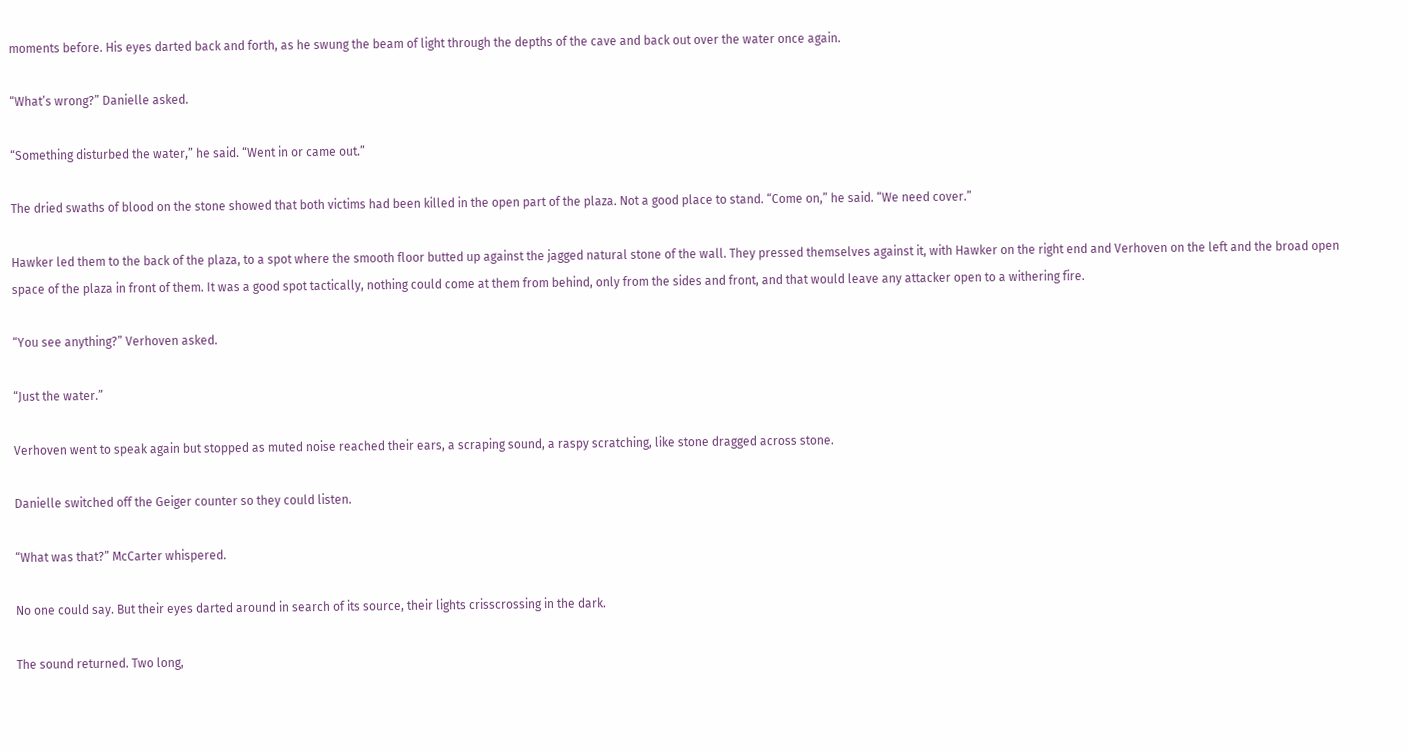moments before. His eyes darted back and forth, as he swung the beam of light through the depths of the cave and back out over the water once again.

“What’s wrong?” Danielle asked.

“Something disturbed the water,” he said. “Went in or came out.”

The dried swaths of blood on the stone showed that both victims had been killed in the open part of the plaza. Not a good place to stand. “Come on,” he said. “We need cover.”

Hawker led them to the back of the plaza, to a spot where the smooth floor butted up against the jagged natural stone of the wall. They pressed themselves against it, with Hawker on the right end and Verhoven on the left and the broad open space of the plaza in front of them. It was a good spot tactically, nothing could come at them from behind, only from the sides and front, and that would leave any attacker open to a withering fire.

“You see anything?” Verhoven asked.

“Just the water.”

Verhoven went to speak again but stopped as muted noise reached their ears, a scraping sound, a raspy scratching, like stone dragged across stone.

Danielle switched off the Geiger counter so they could listen.

“What was that?” McCarter whispered.

No one could say. But their eyes darted around in search of its source, their lights crisscrossing in the dark.

The sound returned. Two long,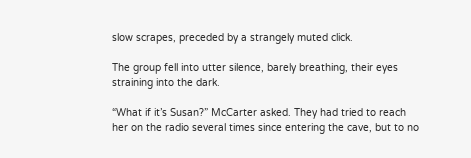slow scrapes, preceded by a strangely muted click.

The group fell into utter silence, barely breathing, their eyes straining into the dark.

“What if it’s Susan?” McCarter asked. They had tried to reach her on the radio several times since entering the cave, but to no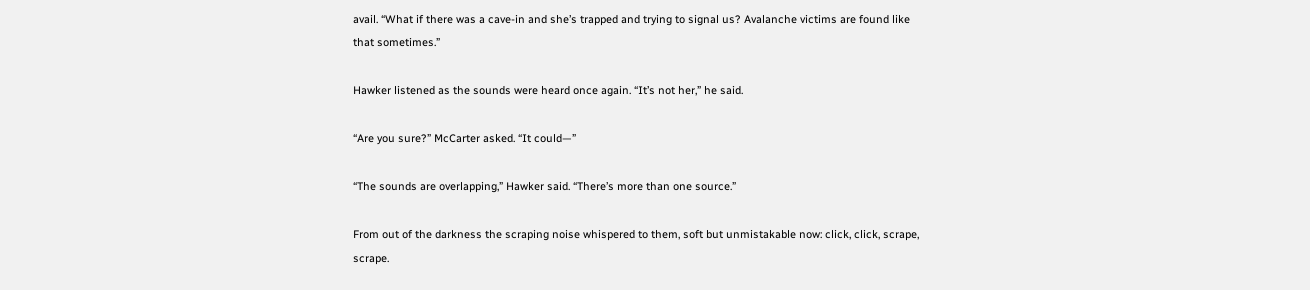avail. “What if there was a cave-in and she’s trapped and trying to signal us? Avalanche victims are found like that sometimes.”

Hawker listened as the sounds were heard once again. “It’s not her,” he said.

“Are you sure?” McCarter asked. “It could—”

“The sounds are overlapping,” Hawker said. “There’s more than one source.”

From out of the darkness the scraping noise whispered to them, soft but unmistakable now: click, click, scrape, scrape.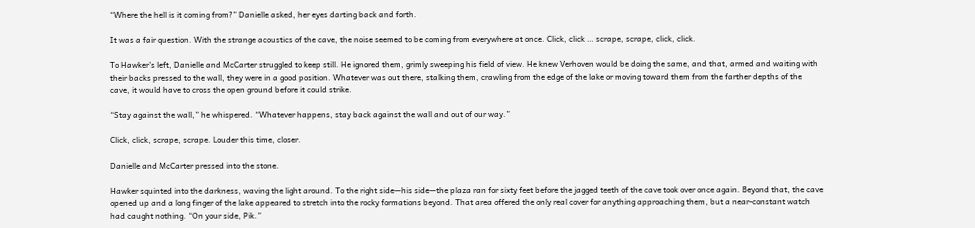“Where the hell is it coming from?” Danielle asked, her eyes darting back and forth.

It was a fair question. With the strange acoustics of the cave, the noise seemed to be coming from everywhere at once. Click, click … scrape, scrape, click, click.

To Hawker’s left, Danielle and McCarter struggled to keep still. He ignored them, grimly sweeping his field of view. He knew Verhoven would be doing the same, and that, armed and waiting with their backs pressed to the wall, they were in a good position. Whatever was out there, stalking them, crawling from the edge of the lake or moving toward them from the farther depths of the cave, it would have to cross the open ground before it could strike.

“Stay against the wall,” he whispered. “Whatever happens, stay back against the wall and out of our way.”

Click, click, scrape, scrape. Louder this time, closer.

Danielle and McCarter pressed into the stone.

Hawker squinted into the darkness, waving the light around. To the right side—his side—the plaza ran for sixty feet before the jagged teeth of the cave took over once again. Beyond that, the cave opened up and a long finger of the lake appeared to stretch into the rocky formations beyond. That area offered the only real cover for anything approaching them, but a near-constant watch had caught nothing. “On your side, Pik.”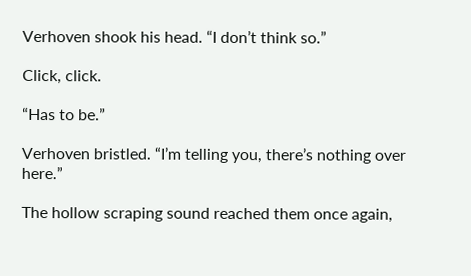Verhoven shook his head. “I don’t think so.”

Click, click.

“Has to be.”

Verhoven bristled. “I’m telling you, there’s nothing over here.”

The hollow scraping sound reached them once again,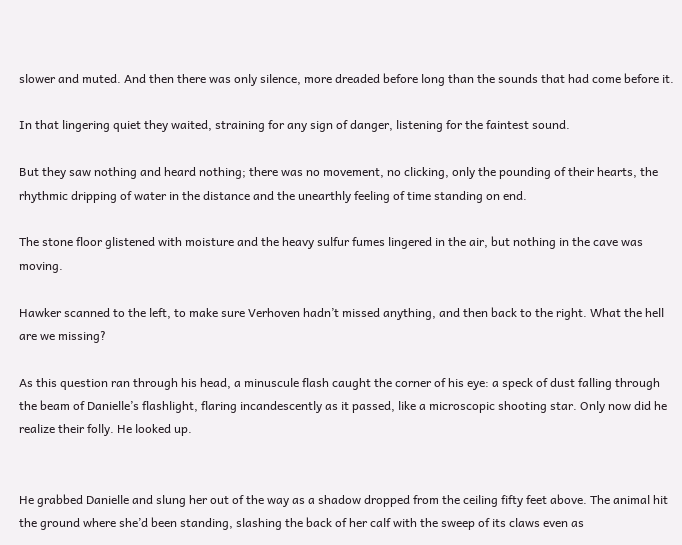slower and muted. And then there was only silence, more dreaded before long than the sounds that had come before it.

In that lingering quiet they waited, straining for any sign of danger, listening for the faintest sound.

But they saw nothing and heard nothing; there was no movement, no clicking, only the pounding of their hearts, the rhythmic dripping of water in the distance and the unearthly feeling of time standing on end.

The stone floor glistened with moisture and the heavy sulfur fumes lingered in the air, but nothing in the cave was moving.

Hawker scanned to the left, to make sure Verhoven hadn’t missed anything, and then back to the right. What the hell are we missing?

As this question ran through his head, a minuscule flash caught the corner of his eye: a speck of dust falling through the beam of Danielle’s flashlight, flaring incandescently as it passed, like a microscopic shooting star. Only now did he realize their folly. He looked up.


He grabbed Danielle and slung her out of the way as a shadow dropped from the ceiling fifty feet above. The animal hit the ground where she’d been standing, slashing the back of her calf with the sweep of its claws even as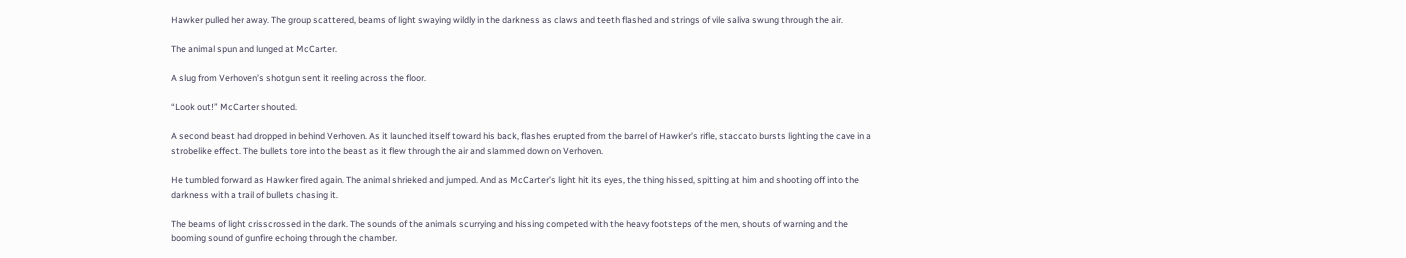Hawker pulled her away. The group scattered, beams of light swaying wildly in the darkness as claws and teeth flashed and strings of vile saliva swung through the air.

The animal spun and lunged at McCarter.

A slug from Verhoven’s shotgun sent it reeling across the floor.

“Look out!” McCarter shouted.

A second beast had dropped in behind Verhoven. As it launched itself toward his back, flashes erupted from the barrel of Hawker’s rifle, staccato bursts lighting the cave in a strobelike effect. The bullets tore into the beast as it flew through the air and slammed down on Verhoven.

He tumbled forward as Hawker fired again. The animal shrieked and jumped. And as McCarter’s light hit its eyes, the thing hissed, spitting at him and shooting off into the darkness with a trail of bullets chasing it.

The beams of light crisscrossed in the dark. The sounds of the animals scurrying and hissing competed with the heavy footsteps of the men, shouts of warning and the booming sound of gunfire echoing through the chamber.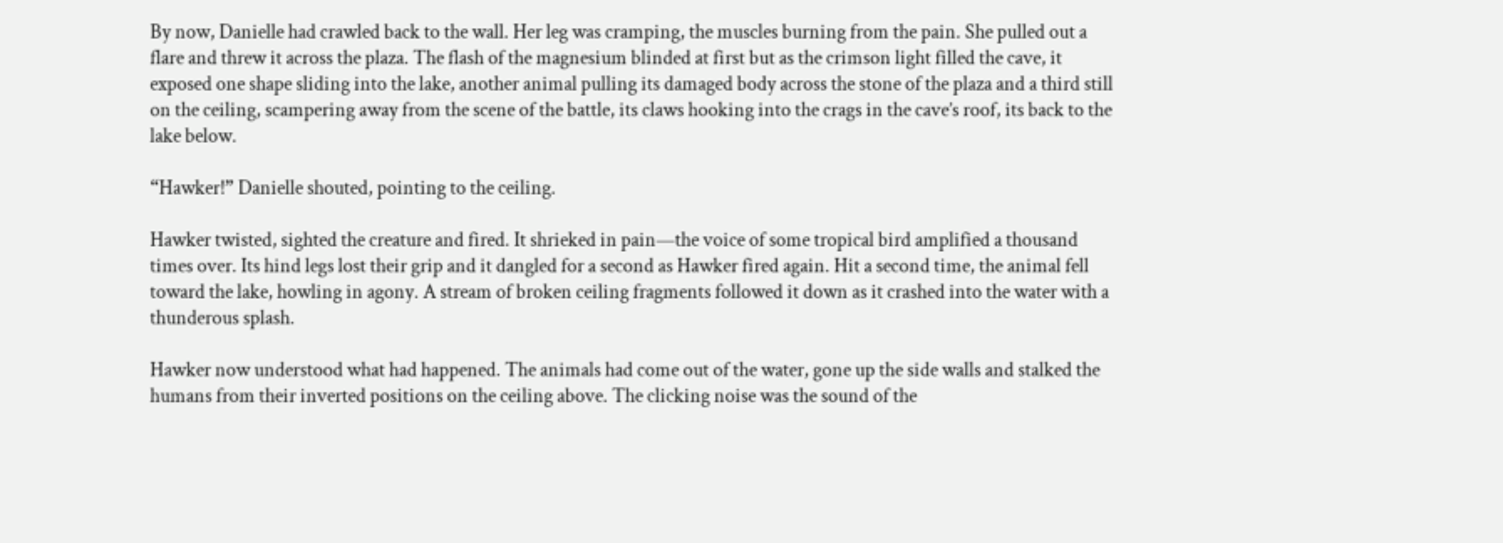By now, Danielle had crawled back to the wall. Her leg was cramping, the muscles burning from the pain. She pulled out a flare and threw it across the plaza. The flash of the magnesium blinded at first but as the crimson light filled the cave, it exposed one shape sliding into the lake, another animal pulling its damaged body across the stone of the plaza and a third still on the ceiling, scampering away from the scene of the battle, its claws hooking into the crags in the cave’s roof, its back to the lake below.

“Hawker!” Danielle shouted, pointing to the ceiling.

Hawker twisted, sighted the creature and fired. It shrieked in pain—the voice of some tropical bird amplified a thousand times over. Its hind legs lost their grip and it dangled for a second as Hawker fired again. Hit a second time, the animal fell toward the lake, howling in agony. A stream of broken ceiling fragments followed it down as it crashed into the water with a thunderous splash.

Hawker now understood what had happened. The animals had come out of the water, gone up the side walls and stalked the humans from their inverted positions on the ceiling above. The clicking noise was the sound of the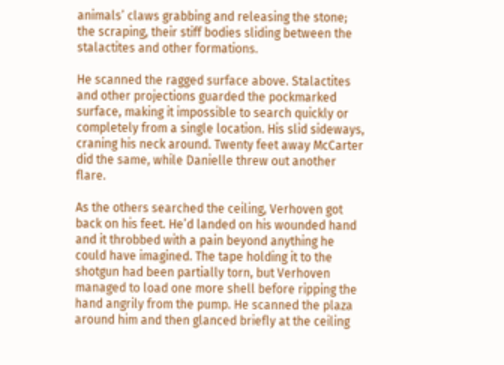animals’ claws grabbing and releasing the stone; the scraping, their stiff bodies sliding between the stalactites and other formations.

He scanned the ragged surface above. Stalactites and other projections guarded the pockmarked surface, making it impossible to search quickly or completely from a single location. His slid sideways, craning his neck around. Twenty feet away McCarter did the same, while Danielle threw out another flare.

As the others searched the ceiling, Verhoven got back on his feet. He’d landed on his wounded hand and it throbbed with a pain beyond anything he could have imagined. The tape holding it to the shotgun had been partially torn, but Verhoven managed to load one more shell before ripping the hand angrily from the pump. He scanned the plaza around him and then glanced briefly at the ceiling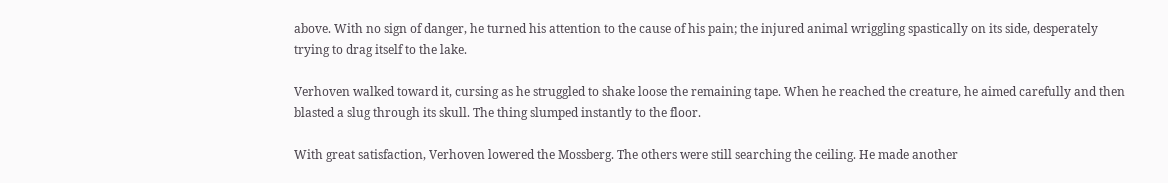above. With no sign of danger, he turned his attention to the cause of his pain; the injured animal wriggling spastically on its side, desperately trying to drag itself to the lake.

Verhoven walked toward it, cursing as he struggled to shake loose the remaining tape. When he reached the creature, he aimed carefully and then blasted a slug through its skull. The thing slumped instantly to the floor.

With great satisfaction, Verhoven lowered the Mossberg. The others were still searching the ceiling. He made another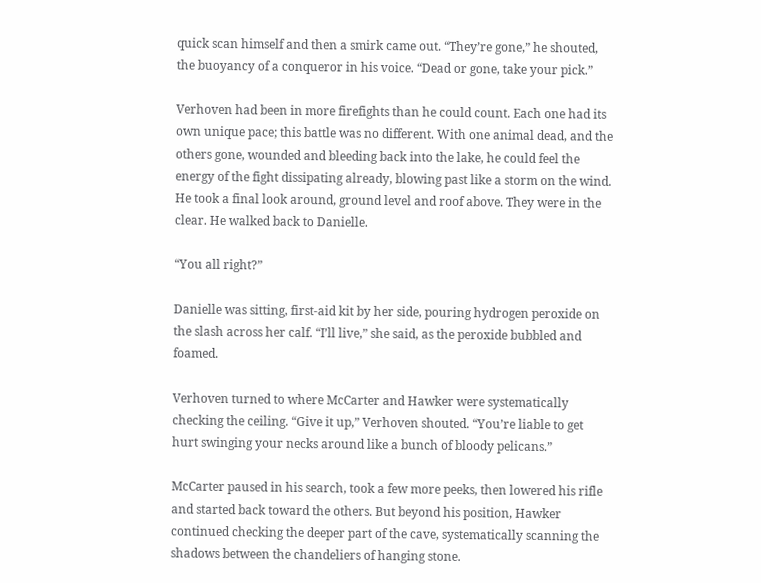quick scan himself and then a smirk came out. “They’re gone,” he shouted, the buoyancy of a conqueror in his voice. “Dead or gone, take your pick.”

Verhoven had been in more firefights than he could count. Each one had its own unique pace; this battle was no different. With one animal dead, and the others gone, wounded and bleeding back into the lake, he could feel the energy of the fight dissipating already, blowing past like a storm on the wind. He took a final look around, ground level and roof above. They were in the clear. He walked back to Danielle.

“You all right?”

Danielle was sitting, first-aid kit by her side, pouring hydrogen peroxide on the slash across her calf. “I’ll live,” she said, as the peroxide bubbled and foamed.

Verhoven turned to where McCarter and Hawker were systematically checking the ceiling. “Give it up,” Verhoven shouted. “You’re liable to get hurt swinging your necks around like a bunch of bloody pelicans.”

McCarter paused in his search, took a few more peeks, then lowered his rifle and started back toward the others. But beyond his position, Hawker continued checking the deeper part of the cave, systematically scanning the shadows between the chandeliers of hanging stone.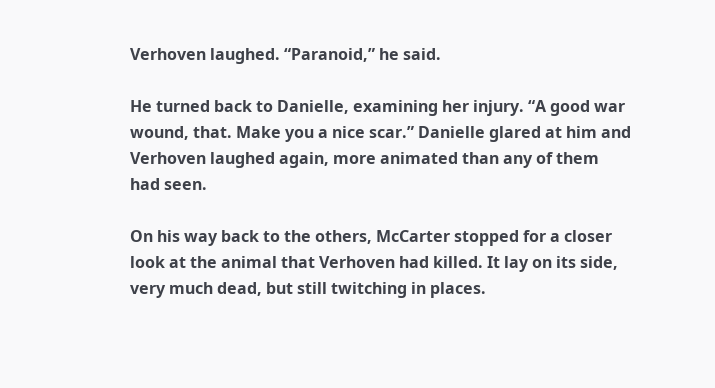Verhoven laughed. “Paranoid,” he said.

He turned back to Danielle, examining her injury. “A good war wound, that. Make you a nice scar.” Danielle glared at him and Verhoven laughed again, more animated than any of them had seen.

On his way back to the others, McCarter stopped for a closer look at the animal that Verhoven had killed. It lay on its side, very much dead, but still twitching in places.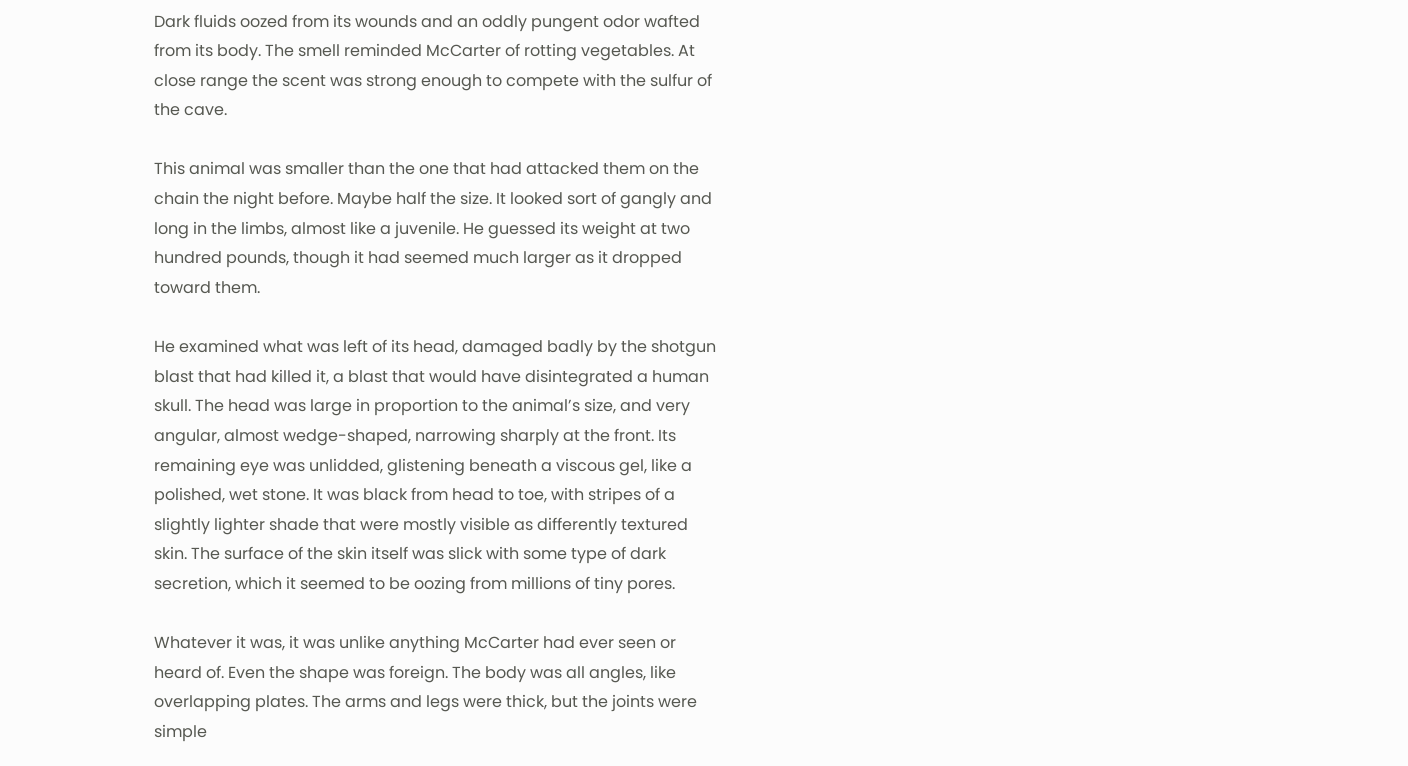Dark fluids oozed from its wounds and an oddly pungent odor wafted from its body. The smell reminded McCarter of rotting vegetables. At close range the scent was strong enough to compete with the sulfur of the cave.

This animal was smaller than the one that had attacked them on the chain the night before. Maybe half the size. It looked sort of gangly and long in the limbs, almost like a juvenile. He guessed its weight at two hundred pounds, though it had seemed much larger as it dropped toward them.

He examined what was left of its head, damaged badly by the shotgun blast that had killed it, a blast that would have disintegrated a human skull. The head was large in proportion to the animal’s size, and very angular, almost wedge-shaped, narrowing sharply at the front. Its remaining eye was unlidded, glistening beneath a viscous gel, like a polished, wet stone. It was black from head to toe, with stripes of a slightly lighter shade that were mostly visible as differently textured skin. The surface of the skin itself was slick with some type of dark secretion, which it seemed to be oozing from millions of tiny pores.

Whatever it was, it was unlike anything McCarter had ever seen or heard of. Even the shape was foreign. The body was all angles, like overlapping plates. The arms and legs were thick, but the joints were simple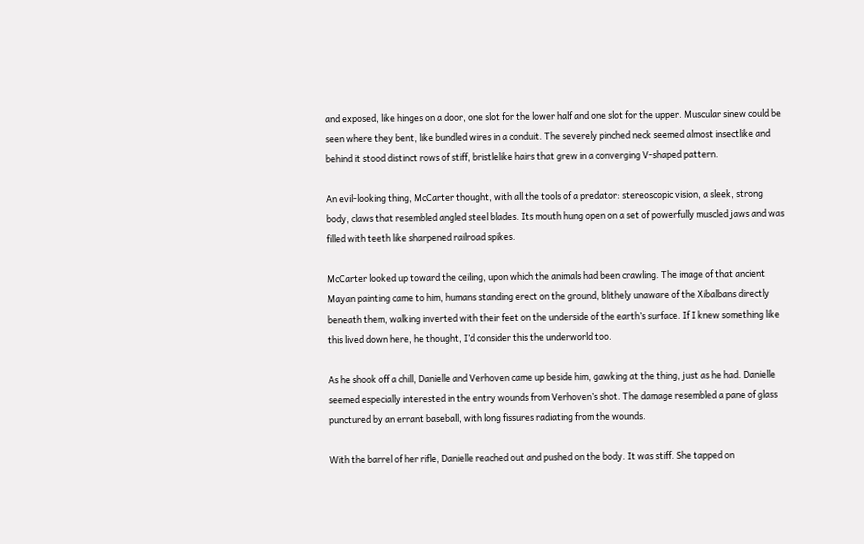and exposed, like hinges on a door, one slot for the lower half and one slot for the upper. Muscular sinew could be seen where they bent, like bundled wires in a conduit. The severely pinched neck seemed almost insectlike and behind it stood distinct rows of stiff, bristlelike hairs that grew in a converging V-shaped pattern.

An evil-looking thing, McCarter thought, with all the tools of a predator: stereoscopic vision, a sleek, strong body, claws that resembled angled steel blades. Its mouth hung open on a set of powerfully muscled jaws and was filled with teeth like sharpened railroad spikes.

McCarter looked up toward the ceiling, upon which the animals had been crawling. The image of that ancient Mayan painting came to him, humans standing erect on the ground, blithely unaware of the Xibalbans directly beneath them, walking inverted with their feet on the underside of the earth’s surface. If I knew something like this lived down here, he thought, I’d consider this the underworld too.

As he shook off a chill, Danielle and Verhoven came up beside him, gawking at the thing, just as he had. Danielle seemed especially interested in the entry wounds from Verhoven’s shot. The damage resembled a pane of glass punctured by an errant baseball, with long fissures radiating from the wounds.

With the barrel of her rifle, Danielle reached out and pushed on the body. It was stiff. She tapped on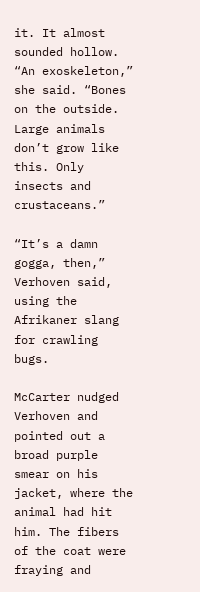it. It almost sounded hollow. “An exoskeleton,” she said. “Bones on the outside. Large animals don’t grow like this. Only insects and crustaceans.”

“It’s a damn gogga, then,” Verhoven said, using the Afrikaner slang for crawling bugs.

McCarter nudged Verhoven and pointed out a broad purple smear on his jacket, where the animal had hit him. The fibers of the coat were fraying and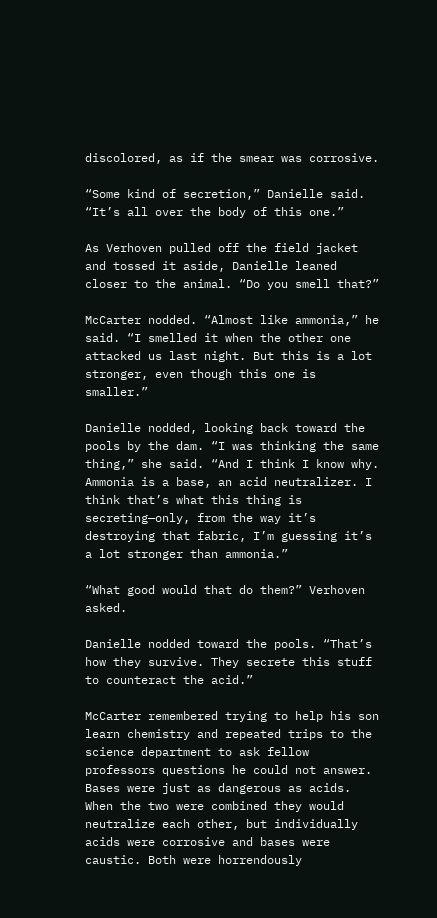discolored, as if the smear was corrosive.

“Some kind of secretion,” Danielle said. “It’s all over the body of this one.”

As Verhoven pulled off the field jacket and tossed it aside, Danielle leaned closer to the animal. “Do you smell that?”

McCarter nodded. “Almost like ammonia,” he said. “I smelled it when the other one attacked us last night. But this is a lot stronger, even though this one is smaller.”

Danielle nodded, looking back toward the pools by the dam. “I was thinking the same thing,” she said. “And I think I know why. Ammonia is a base, an acid neutralizer. I think that’s what this thing is secreting—only, from the way it’s destroying that fabric, I’m guessing it’s a lot stronger than ammonia.”

“What good would that do them?” Verhoven asked.

Danielle nodded toward the pools. “That’s how they survive. They secrete this stuff to counteract the acid.”

McCarter remembered trying to help his son learn chemistry and repeated trips to the science department to ask fellow professors questions he could not answer. Bases were just as dangerous as acids. When the two were combined they would neutralize each other, but individually acids were corrosive and bases were caustic. Both were horrendously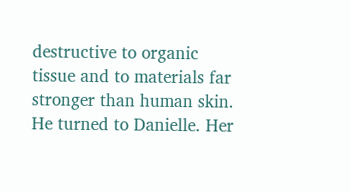destructive to organic tissue and to materials far stronger than human skin. He turned to Danielle. Her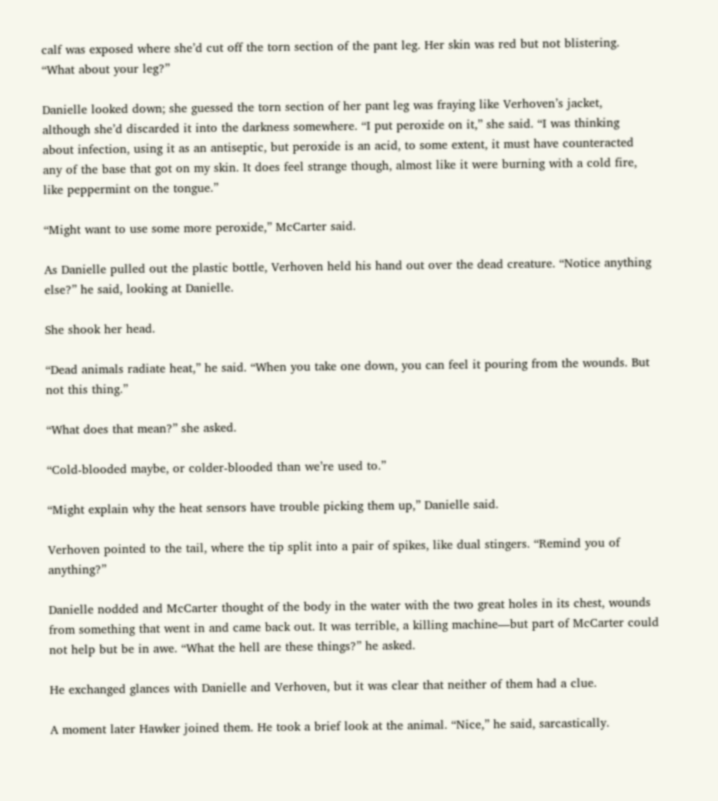calf was exposed where she’d cut off the torn section of the pant leg. Her skin was red but not blistering. “What about your leg?”

Danielle looked down; she guessed the torn section of her pant leg was fraying like Verhoven’s jacket, although she’d discarded it into the darkness somewhere. “I put peroxide on it,” she said. “I was thinking about infection, using it as an antiseptic, but peroxide is an acid, to some extent, it must have counteracted any of the base that got on my skin. It does feel strange though, almost like it were burning with a cold fire, like peppermint on the tongue.”

“Might want to use some more peroxide,” McCarter said.

As Danielle pulled out the plastic bottle, Verhoven held his hand out over the dead creature. “Notice anything else?” he said, looking at Danielle.

She shook her head.

“Dead animals radiate heat,” he said. “When you take one down, you can feel it pouring from the wounds. But not this thing.”

“What does that mean?” she asked.

“Cold-blooded maybe, or colder-blooded than we’re used to.”

“Might explain why the heat sensors have trouble picking them up,” Danielle said.

Verhoven pointed to the tail, where the tip split into a pair of spikes, like dual stingers. “Remind you of anything?”

Danielle nodded and McCarter thought of the body in the water with the two great holes in its chest, wounds from something that went in and came back out. It was terrible, a killing machine—but part of McCarter could not help but be in awe. “What the hell are these things?” he asked.

He exchanged glances with Danielle and Verhoven, but it was clear that neither of them had a clue.

A moment later Hawker joined them. He took a brief look at the animal. “Nice,” he said, sarcastically.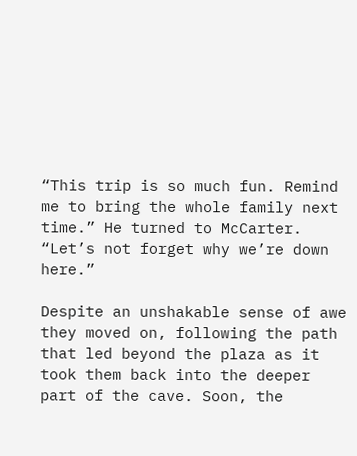“This trip is so much fun. Remind me to bring the whole family next time.” He turned to McCarter. “Let’s not forget why we’re down here.”

Despite an unshakable sense of awe they moved on, following the path that led beyond the plaza as it took them back into the deeper part of the cave. Soon, the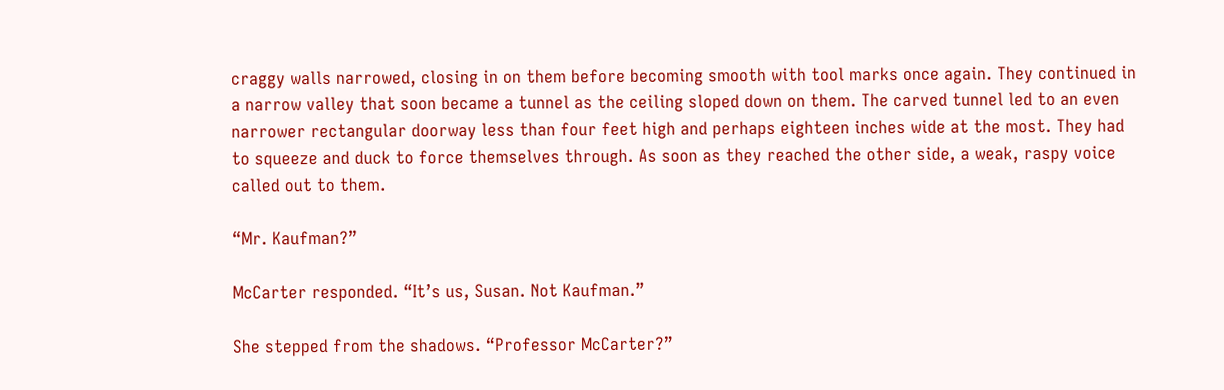craggy walls narrowed, closing in on them before becoming smooth with tool marks once again. They continued in a narrow valley that soon became a tunnel as the ceiling sloped down on them. The carved tunnel led to an even narrower rectangular doorway less than four feet high and perhaps eighteen inches wide at the most. They had to squeeze and duck to force themselves through. As soon as they reached the other side, a weak, raspy voice called out to them.

“Mr. Kaufman?”

McCarter responded. “It’s us, Susan. Not Kaufman.”

She stepped from the shadows. “Professor McCarter?”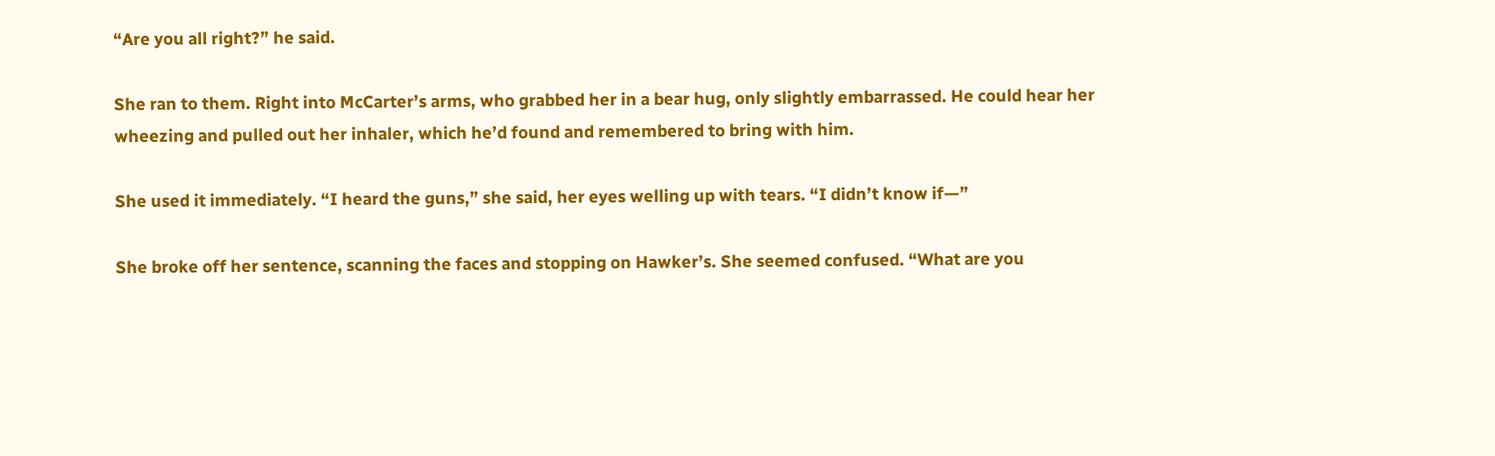“Are you all right?” he said.

She ran to them. Right into McCarter’s arms, who grabbed her in a bear hug, only slightly embarrassed. He could hear her wheezing and pulled out her inhaler, which he’d found and remembered to bring with him.

She used it immediately. “I heard the guns,” she said, her eyes welling up with tears. “I didn’t know if—”

She broke off her sentence, scanning the faces and stopping on Hawker’s. She seemed confused. “What are you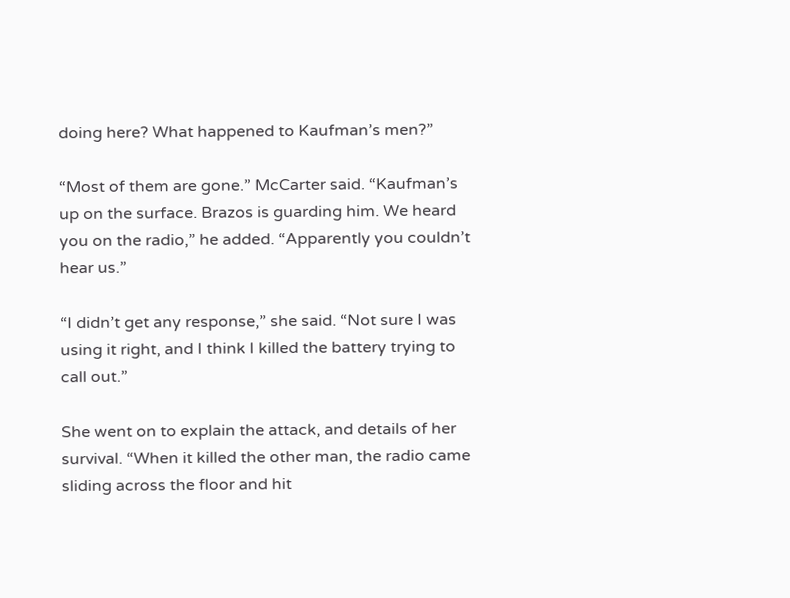doing here? What happened to Kaufman’s men?”

“Most of them are gone.” McCarter said. “Kaufman’s up on the surface. Brazos is guarding him. We heard you on the radio,” he added. “Apparently you couldn’t hear us.”

“I didn’t get any response,” she said. “Not sure I was using it right, and I think I killed the battery trying to call out.”

She went on to explain the attack, and details of her survival. “When it killed the other man, the radio came sliding across the floor and hit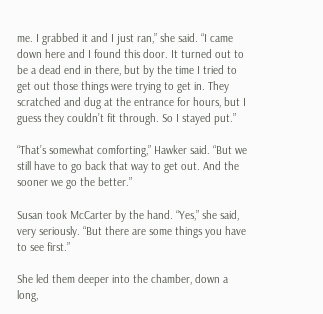me. I grabbed it and I just ran,” she said. “I came down here and I found this door. It turned out to be a dead end in there, but by the time I tried to get out those things were trying to get in. They scratched and dug at the entrance for hours, but I guess they couldn’t fit through. So I stayed put.”

“That’s somewhat comforting,” Hawker said. “But we still have to go back that way to get out. And the sooner we go the better.”

Susan took McCarter by the hand. “Yes,” she said, very seriously. “But there are some things you have to see first.”

She led them deeper into the chamber, down a long,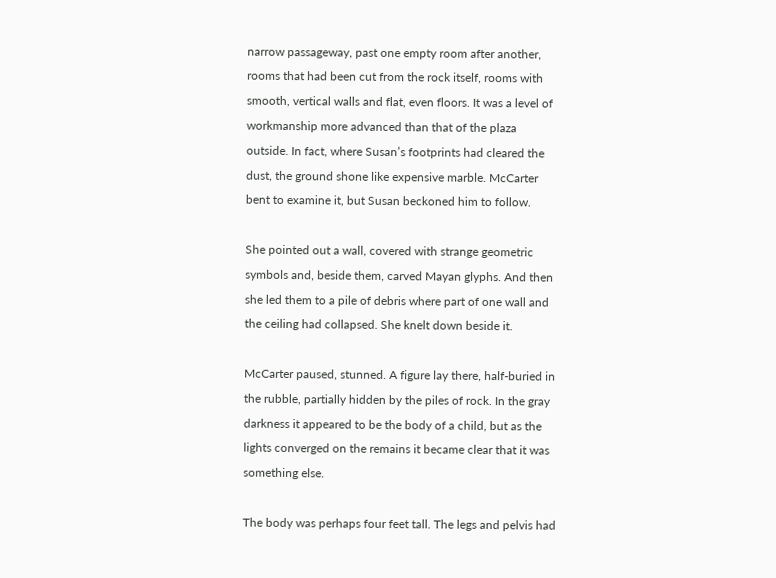narrow passageway, past one empty room after another, rooms that had been cut from the rock itself, rooms with smooth, vertical walls and flat, even floors. It was a level of workmanship more advanced than that of the plaza outside. In fact, where Susan’s footprints had cleared the dust, the ground shone like expensive marble. McCarter bent to examine it, but Susan beckoned him to follow.

She pointed out a wall, covered with strange geometric symbols and, beside them, carved Mayan glyphs. And then she led them to a pile of debris where part of one wall and the ceiling had collapsed. She knelt down beside it.

McCarter paused, stunned. A figure lay there, half-buried in the rubble, partially hidden by the piles of rock. In the gray darkness it appeared to be the body of a child, but as the lights converged on the remains it became clear that it was something else.

The body was perhaps four feet tall. The legs and pelvis had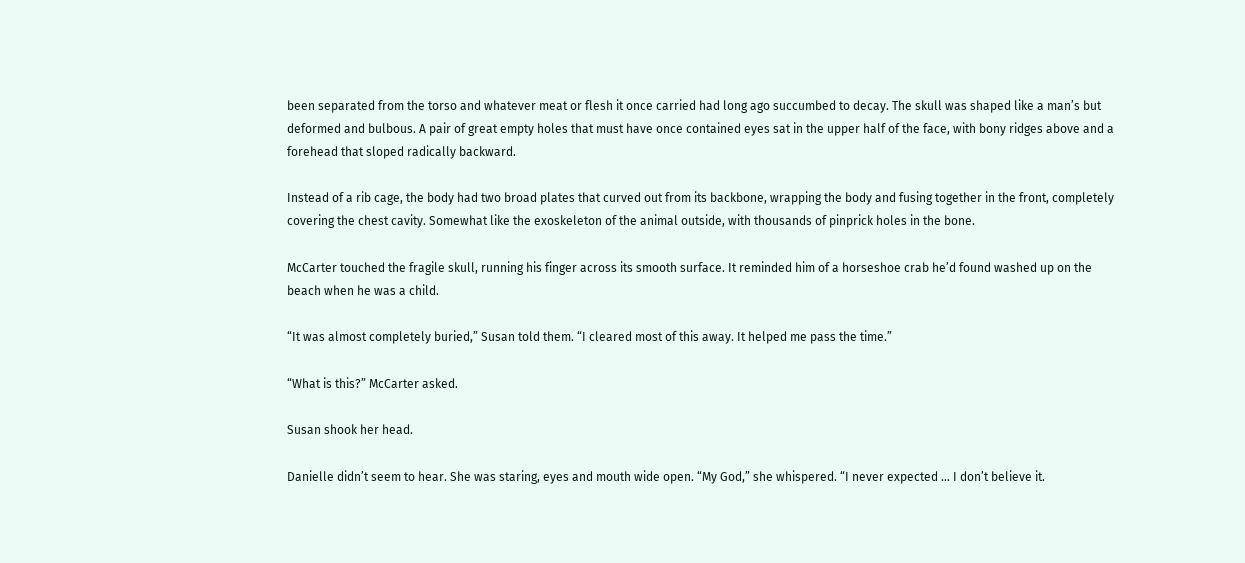been separated from the torso and whatever meat or flesh it once carried had long ago succumbed to decay. The skull was shaped like a man’s but deformed and bulbous. A pair of great empty holes that must have once contained eyes sat in the upper half of the face, with bony ridges above and a forehead that sloped radically backward.

Instead of a rib cage, the body had two broad plates that curved out from its backbone, wrapping the body and fusing together in the front, completely covering the chest cavity. Somewhat like the exoskeleton of the animal outside, with thousands of pinprick holes in the bone.

McCarter touched the fragile skull, running his finger across its smooth surface. It reminded him of a horseshoe crab he’d found washed up on the beach when he was a child.

“It was almost completely buried,” Susan told them. “I cleared most of this away. It helped me pass the time.”

“What is this?” McCarter asked.

Susan shook her head.

Danielle didn’t seem to hear. She was staring, eyes and mouth wide open. “My God,” she whispered. “I never expected … I don’t believe it.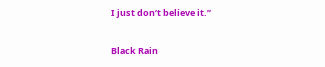I just don’t believe it.”

Black Rain